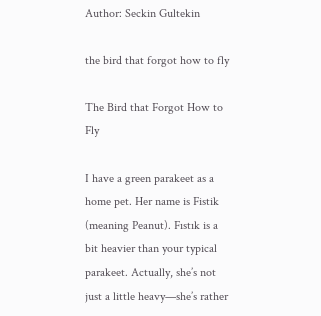Author: Seckin Gultekin

the bird that forgot how to fly

The Bird that Forgot How to Fly

I have a green parakeet as a home pet. Her name is Fistik (meaning Peanut). Fıstık is a bit heavier than your typical parakeet. Actually, she’s not just a little heavy—she’s rather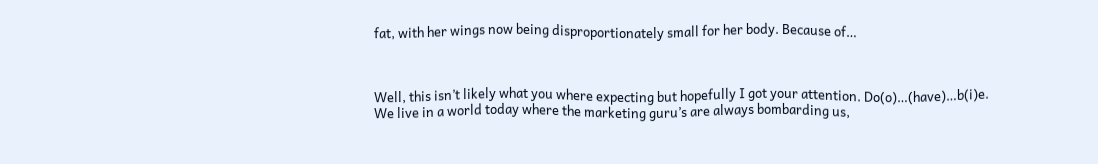fat, with her wings now being disproportionately small for her body. Because of…



Well, this isn’t likely what you where expecting but hopefully I got your attention. Do(o)…(have)…b(i)e. We live in a world today where the marketing guru’s are always bombarding us,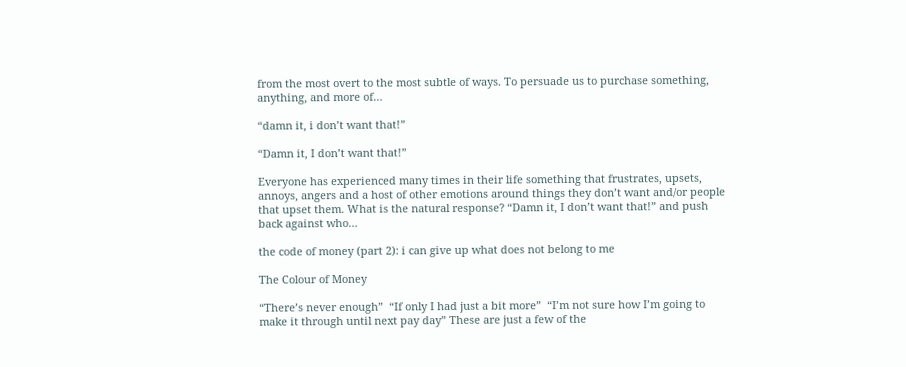from the most overt to the most subtle of ways. To persuade us to purchase something, anything, and more of…

“damn it, i don’t want that!”

“Damn it, I don’t want that!”

Everyone has experienced many times in their life something that frustrates, upsets, annoys, angers and a host of other emotions around things they don’t want and/or people that upset them. What is the natural response? “Damn it, I don’t want that!” and push back against who…

the code of money (part 2): i can give up what does not belong to me

The Colour of Money

“There’s never enough”  “If only I had just a bit more”  “I’m not sure how I’m going to make it through until next pay day” These are just a few of the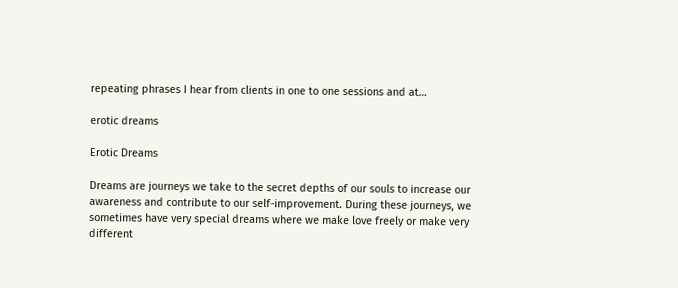repeating phrases I hear from clients in one to one sessions and at…

erotic dreams

Erotic Dreams

Dreams are journeys we take to the secret depths of our souls to increase our awareness and contribute to our self-improvement. During these journeys, we sometimes have very special dreams where we make love freely or make very different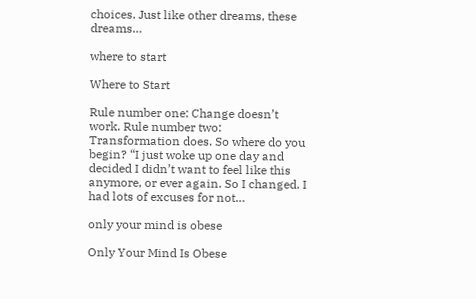choices. Just like other dreams, these dreams…

where to start

Where to Start

Rule number one: Change doesn’t work. Rule number two: Transformation does. So where do you begin? “I just woke up one day and decided I didn’t want to feel like this anymore, or ever again. So I changed. I had lots of excuses for not…

only your mind is obese

Only Your Mind Is Obese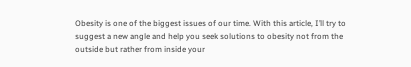Obesity is one of the biggest issues of our time. With this article, I’ll try to suggest a new angle and help you seek solutions to obesity not from the outside but rather from inside your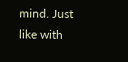mind. Just like with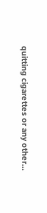quitting cigarettes or any other…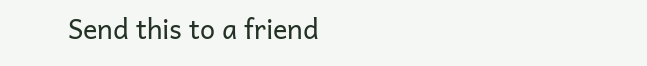Send this to a friend